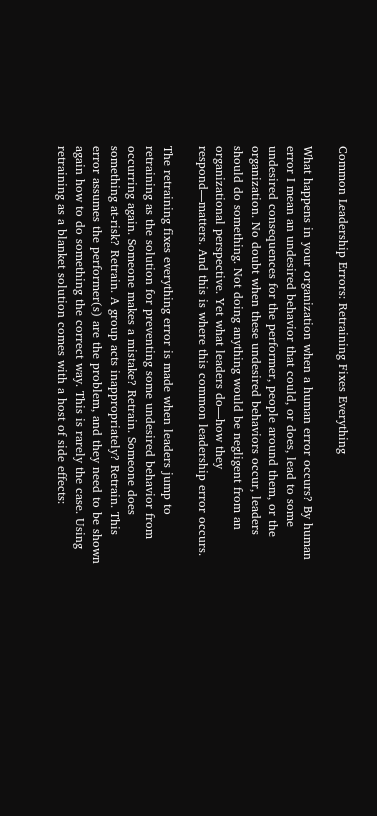Common Leadership Errors: Retraining Fixes Everything

What happens in your organization when a human error occurs? By human error I mean an undesired behavior that could, or does, lead to some undesired consequences for the performer, people around them, or the organization. No doubt when these undesired behaviors occur, leaders should do something. Not doing anything would be negligent from an organizational perspective. Yet what leaders do—how they respond—matters. And this is where this common leadership error occurs.

The retraining fixes everything error is made when leaders jump to retraining as the solution for preventing some undesired behavior from occurring again. Someone makes a mistake? Retrain. Someone does something at-risk? Retrain. A group acts inappropriately? Retrain. This error assumes the performer(s) are the problem, and they need to be shown again how to do something the correct way. This is rarely the case. Using retraining as a blanket solution comes with a host of side effects: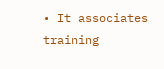• It associates training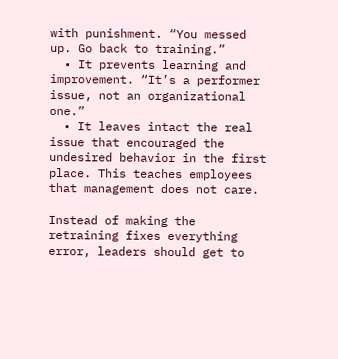with punishment. “You messed up. Go back to training.”
  • It prevents learning and improvement. “It’s a performer issue, not an organizational one.”
  • It leaves intact the real issue that encouraged the undesired behavior in the first place. This teaches employees that management does not care.

Instead of making the retraining fixes everything error, leaders should get to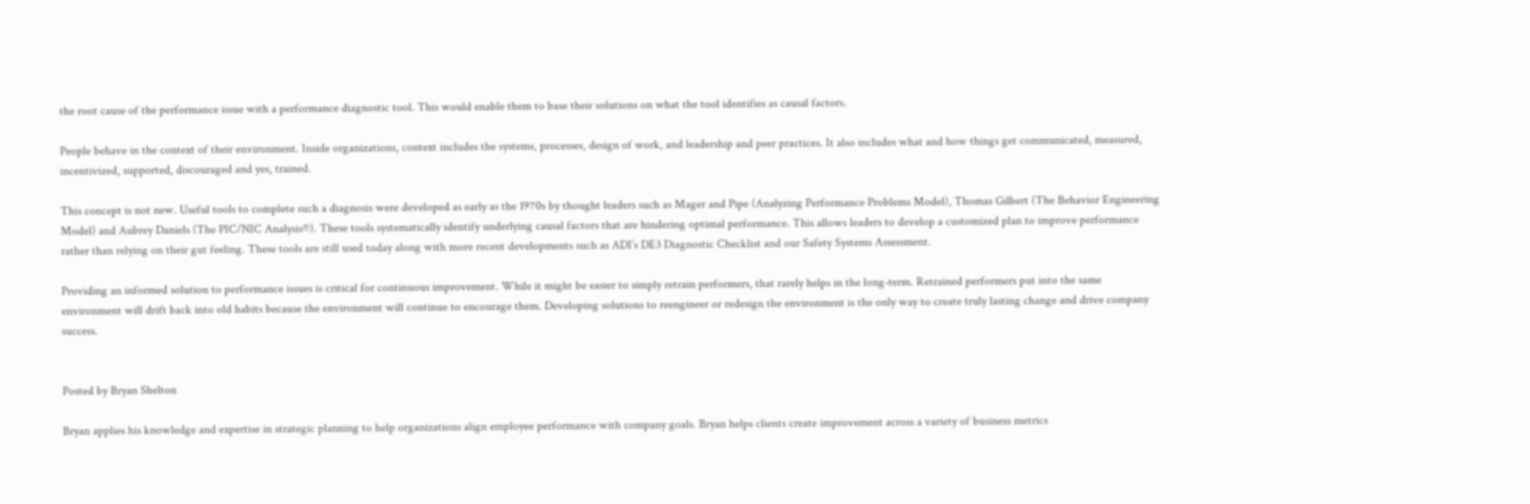the root cause of the performance issue with a performance diagnostic tool. This would enable them to base their solutions on what the tool identifies as causal factors.

People behave in the context of their environment. Inside organizations, context includes the systems, processes, design of work, and leadership and peer practices. It also includes what and how things get communicated, measured, incentivized, supported, discouraged and yes, trained.

This concept is not new. Useful tools to complete such a diagnosis were developed as early as the 1970s by thought leaders such as Mager and Pipe (Analyzing Performance Problems Model), Thomas Gilbert (The Behavior Engineering Model) and Aubrey Daniels (The PIC/NIC Analysis®). These tools systematically identify underlying causal factors that are hindering optimal performance. This allows leaders to develop a customized plan to improve performance rather than relying on their gut feeling. These tools are still used today along with more recent developments such as ADI’s DE3 Diagnostic Checklist and our Safety Systems Assessment.

Providing an informed solution to performance issues is critical for continuous improvement. While it might be easier to simply retrain performers, that rarely helps in the long-term. Retrained performers put into the same environment will drift back into old habits because the environment will continue to encourage them. Developing solutions to reengineer or redesign the environment is the only way to create truly lasting change and drive company success.


Posted by Bryan Shelton

Bryan applies his knowledge and expertise in strategic planning to help organizations align employee performance with company goals. Bryan helps clients create improvement across a variety of business metrics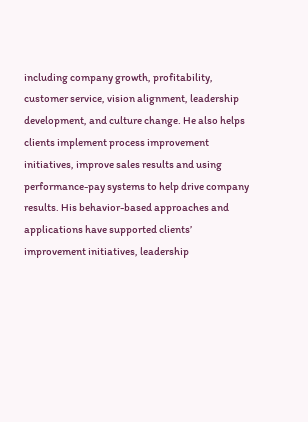including company growth, profitability, customer service, vision alignment, leadership development, and culture change. He also helps clients implement process improvement initiatives, improve sales results and using performance-pay systems to help drive company results. His behavior-based approaches and applications have supported clients’ improvement initiatives, leadership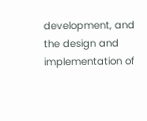development, and the design and implementation of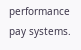performance pay systems.